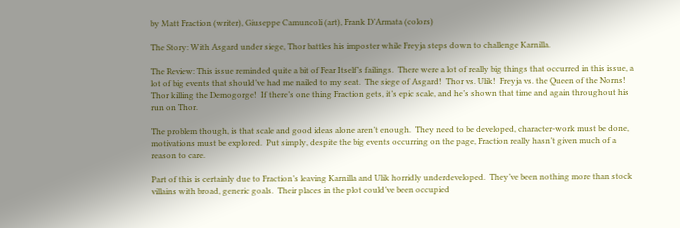by Matt Fraction (writer), Giuseppe Camuncoli (art), Frank D’Armata (colors)

The Story: With Asgard under siege, Thor battles his imposter while Freyja steps down to challenge Karnilla.

The Review: This issue reminded quite a bit of Fear Itself’s failings.  There were a lot of really big things that occurred in this issue, a lot of big events that should’ve had me nailed to my seat.  The siege of Asgard!  Thor vs. Ulik!  Freyja vs. the Queen of the Norns!  Thor killing the Demogorge!  If there’s one thing Fraction gets, it’s epic scale, and he’s shown that time and again throughout his run on Thor.

The problem though, is that scale and good ideas alone aren’t enough.  They need to be developed, character-work must be done, motivations must be explored.  Put simply, despite the big events occurring on the page, Fraction really hasn’t given much of a reason to care.

Part of this is certainly due to Fraction’s leaving Karnilla and Ulik horridly underdeveloped.  They’ve been nothing more than stock villains with broad, generic goals.  Their places in the plot could’ve been occupied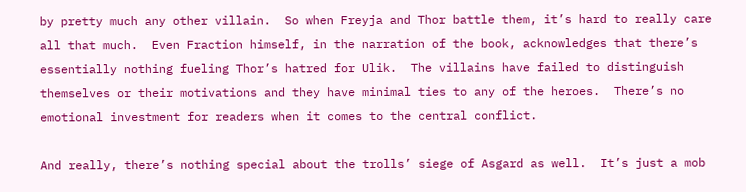by pretty much any other villain.  So when Freyja and Thor battle them, it’s hard to really care all that much.  Even Fraction himself, in the narration of the book, acknowledges that there’s essentially nothing fueling Thor’s hatred for Ulik.  The villains have failed to distinguish themselves or their motivations and they have minimal ties to any of the heroes.  There’s no emotional investment for readers when it comes to the central conflict.

And really, there’s nothing special about the trolls’ siege of Asgard as well.  It’s just a mob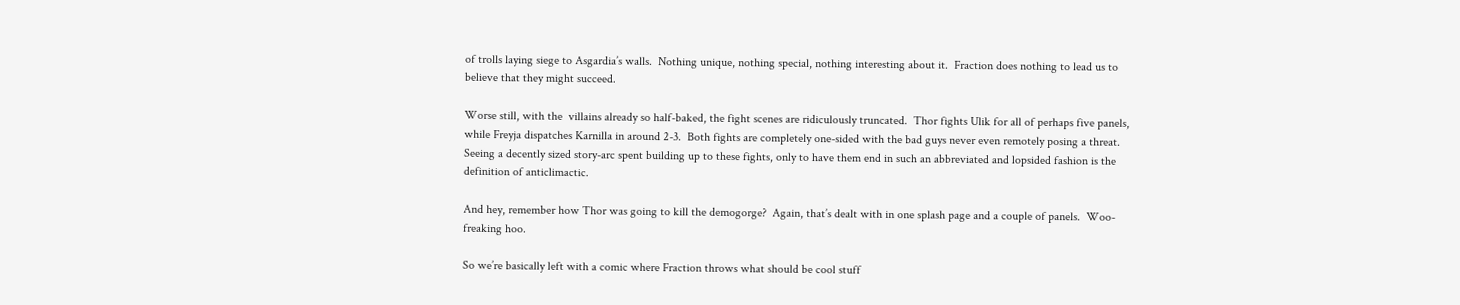of trolls laying siege to Asgardia’s walls.  Nothing unique, nothing special, nothing interesting about it.  Fraction does nothing to lead us to believe that they might succeed.

Worse still, with the  villains already so half-baked, the fight scenes are ridiculously truncated.  Thor fights Ulik for all of perhaps five panels, while Freyja dispatches Karnilla in around 2-3.  Both fights are completely one-sided with the bad guys never even remotely posing a threat.  Seeing a decently sized story-arc spent building up to these fights, only to have them end in such an abbreviated and lopsided fashion is the definition of anticlimactic.

And hey, remember how Thor was going to kill the demogorge?  Again, that’s dealt with in one splash page and a couple of panels.  Woo-freaking hoo.

So we’re basically left with a comic where Fraction throws what should be cool stuff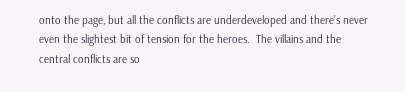onto the page, but all the conflicts are underdeveloped and there’s never even the slightest bit of tension for the heroes.  The villains and the central conflicts are so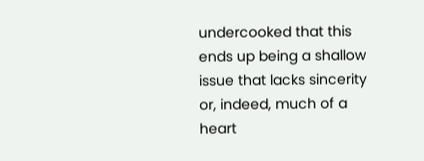undercooked that this ends up being a shallow issue that lacks sincerity or, indeed, much of a heart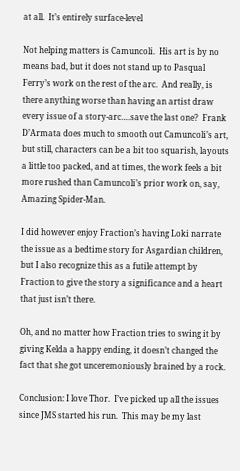at all.  It’s entirely surface-level

Not helping matters is Camuncoli.  His art is by no means bad, but it does not stand up to Pasqual Ferry’s work on the rest of the arc.  And really, is there anything worse than having an artist draw every issue of a story-arc….save the last one?  Frank D’Armata does much to smooth out Camuncoli’s art, but still, characters can be a bit too squarish, layouts a little too packed, and at times, the work feels a bit more rushed than Camuncoli’s prior work on, say, Amazing Spider-Man.

I did however enjoy Fraction’s having Loki narrate the issue as a bedtime story for Asgardian children, but I also recognize this as a futile attempt by Fraction to give the story a significance and a heart that just isn’t there.

Oh, and no matter how Fraction tries to swing it by giving Kelda a happy ending, it doesn’t changed the fact that she got unceremoniously brained by a rock.

Conclusion: I love Thor.  I’ve picked up all the issues since JMS started his run.  This may be my last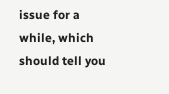issue for a while, which should tell you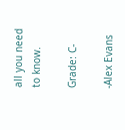all you need to know.

Grade: C-

-Alex Evans